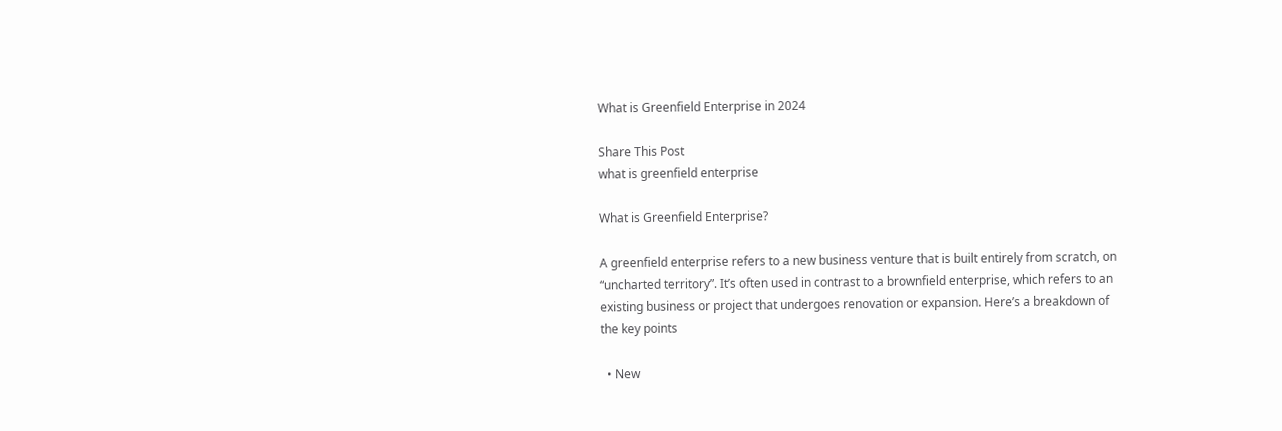What is Greenfield Enterprise in 2024

Share This Post
what is greenfield enterprise

What is Greenfield Enterprise?

A greenfield enterprise refers to a new business venture that is built entirely from scratch, on “uncharted territory”. It’s often used in contrast to a brownfield enterprise, which refers to an existing business or project that undergoes renovation or expansion. Here’s a breakdown of the key points

  • New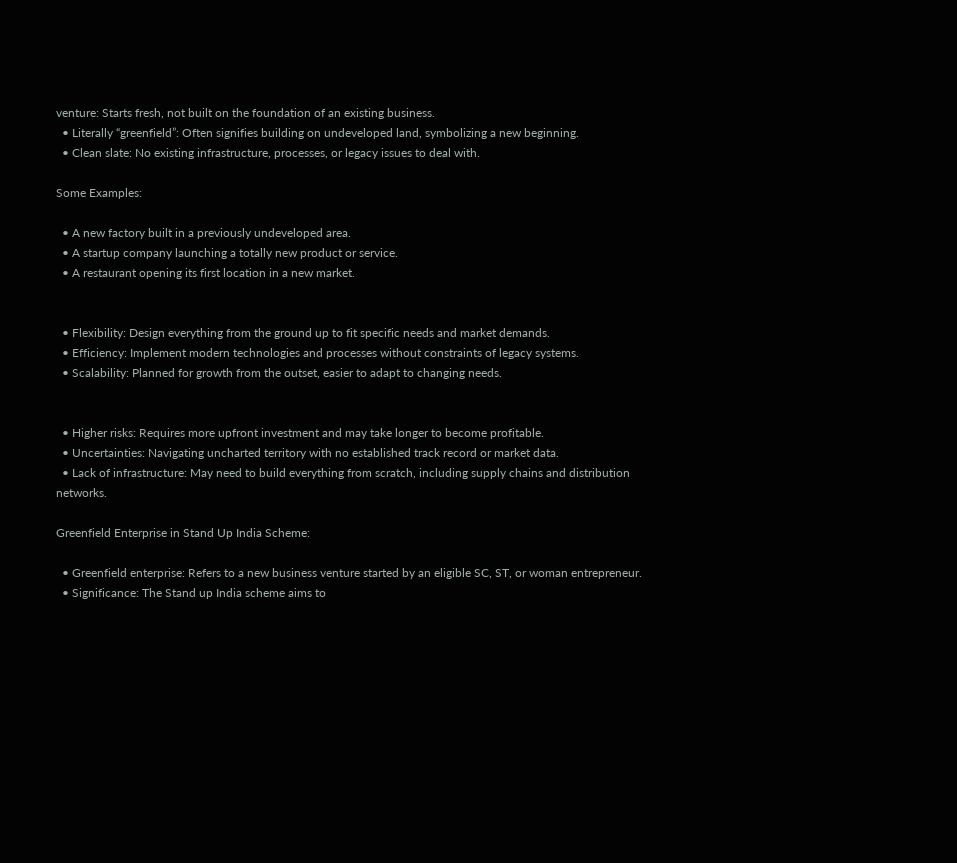venture: Starts fresh, not built on the foundation of an existing business.
  • Literally “greenfield”: Often signifies building on undeveloped land, symbolizing a new beginning.
  • Clean slate: No existing infrastructure, processes, or legacy issues to deal with.

Some Examples:

  • A new factory built in a previously undeveloped area.
  • A startup company launching a totally new product or service.
  • A restaurant opening its first location in a new market.


  • Flexibility: Design everything from the ground up to fit specific needs and market demands.
  • Efficiency: Implement modern technologies and processes without constraints of legacy systems.
  • Scalability: Planned for growth from the outset, easier to adapt to changing needs.


  • Higher risks: Requires more upfront investment and may take longer to become profitable.
  • Uncertainties: Navigating uncharted territory with no established track record or market data.
  • Lack of infrastructure: May need to build everything from scratch, including supply chains and distribution networks.

Greenfield Enterprise in Stand Up India Scheme:

  • Greenfield enterprise: Refers to a new business venture started by an eligible SC, ST, or woman entrepreneur.
  • Significance: The Stand up India scheme aims to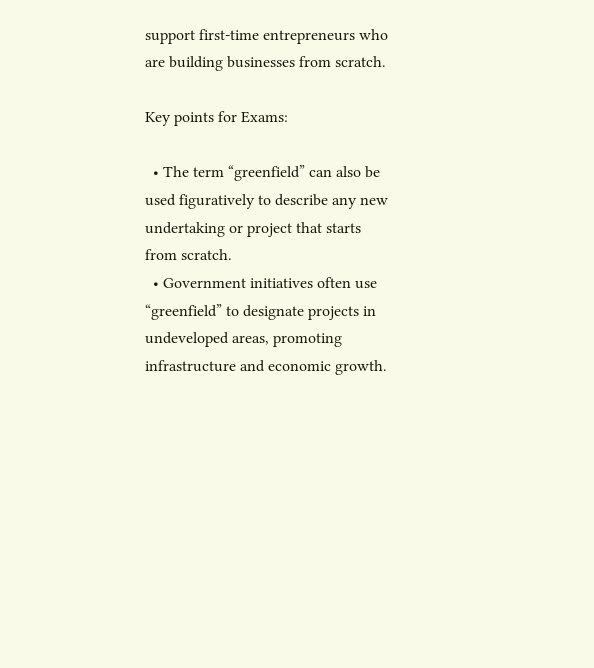support first-time entrepreneurs who are building businesses from scratch.

Key points for Exams:

  • The term “greenfield” can also be used figuratively to describe any new undertaking or project that starts from scratch.
  • Government initiatives often use “greenfield” to designate projects in undeveloped areas, promoting infrastructure and economic growth.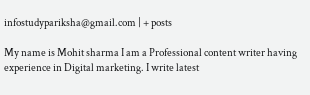infostudypariksha@gmail.com | + posts

My name is Mohit sharma I am a Professional content writer having experience in Digital marketing. I write latest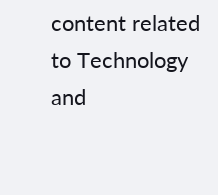content related to Technology and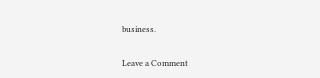business.

Leave a Comment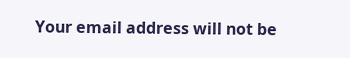Your email address will not be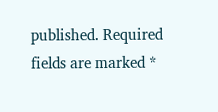published. Required fields are marked *